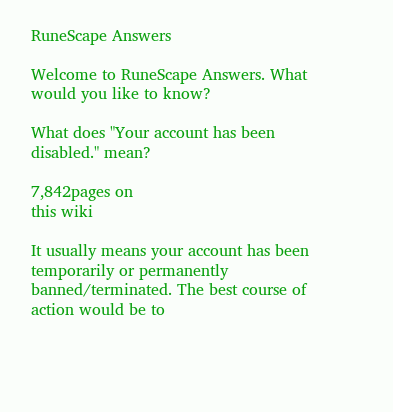RuneScape Answers

Welcome to RuneScape Answers. What would you like to know?

What does "Your account has been disabled." mean?

7,842pages on
this wiki

It usually means your account has been temporarily or permanently banned/terminated. The best course of action would be to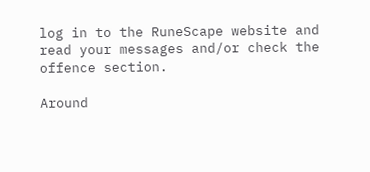log in to the RuneScape website and read your messages and/or check the offence section.

Around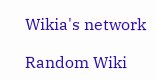Wikia's network

Random Wiki